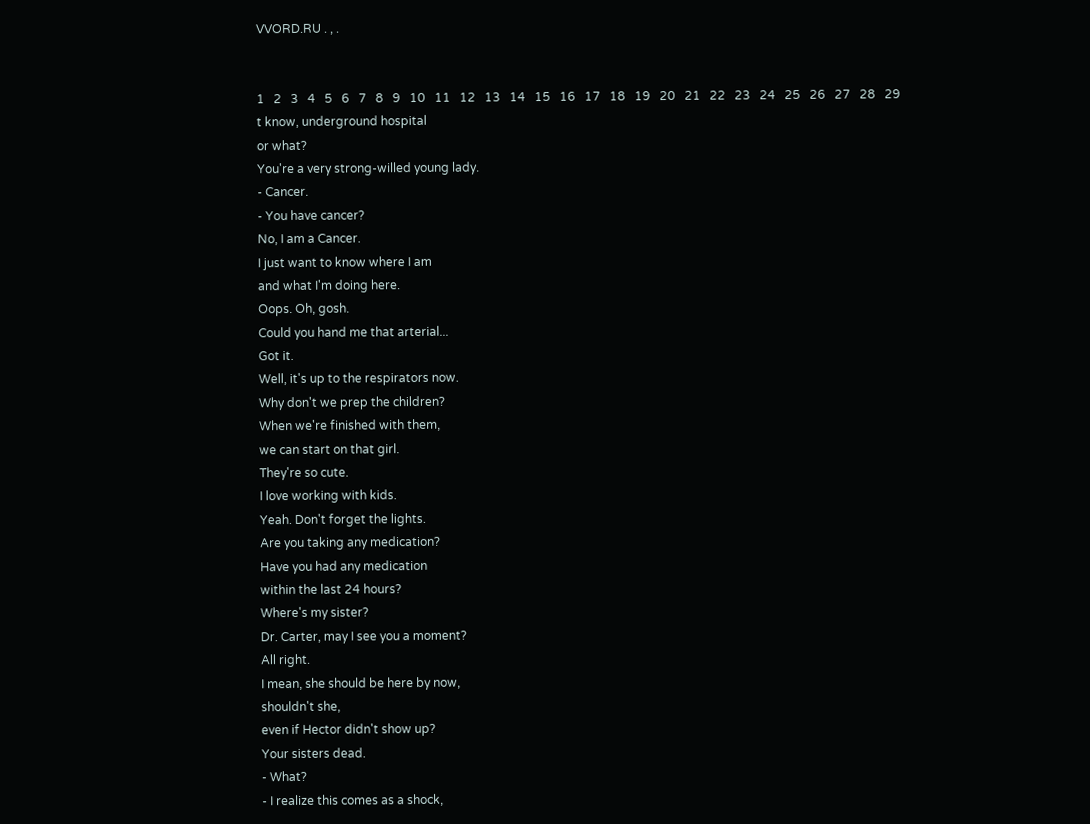VVORD.RU . , .


1   2   3   4   5   6   7   8   9   10   11   12   13   14   15   16   17   18   19   20   21   22   23   24   25   26   27   28   29
t know, underground hospital
or what?
You're a very strong-willed young lady.
- Cancer.
- You have cancer?
No, I am a Cancer.
I just want to know where I am
and what I'm doing here.
Oops. Oh, gosh.
Could you hand me that arterial...
Got it.
Well, it's up to the respirators now.
Why don't we prep the children?
When we're finished with them,
we can start on that girl.
They're so cute.
I love working with kids.
Yeah. Don't forget the lights.
Are you taking any medication?
Have you had any medication
within the last 24 hours?
Where's my sister?
Dr. Carter, may I see you a moment?
All right.
I mean, she should be here by now,
shouldn't she,
even if Hector didn't show up?
Your sisters dead.
- What?
- I realize this comes as a shock,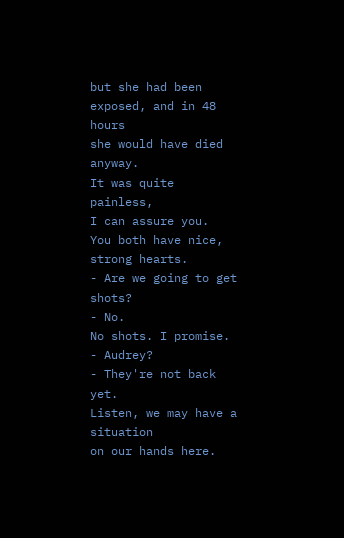but she had been exposed, and in 48 hours
she would have died anyway.
It was quite painless,
I can assure you.
You both have nice, strong hearts.
- Are we going to get shots?
- No.
No shots. I promise.
- Audrey?
- They're not back yet.
Listen, we may have a situation
on our hands here.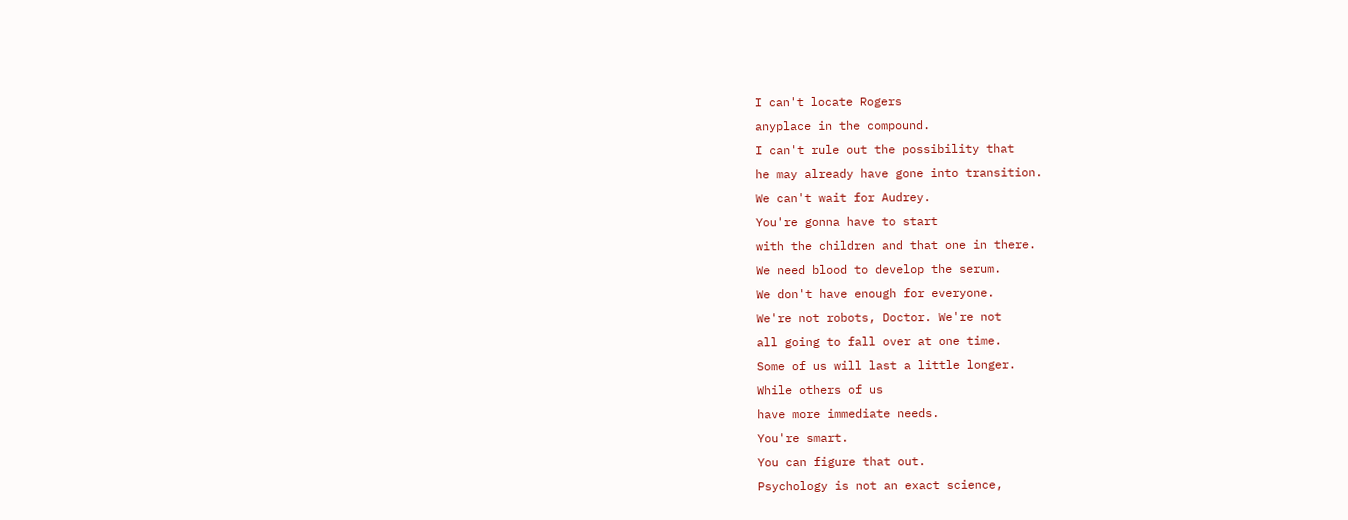I can't locate Rogers
anyplace in the compound.
I can't rule out the possibility that
he may already have gone into transition.
We can't wait for Audrey.
You're gonna have to start
with the children and that one in there.
We need blood to develop the serum.
We don't have enough for everyone.
We're not robots, Doctor. We're not
all going to fall over at one time.
Some of us will last a little longer.
While others of us
have more immediate needs.
You're smart.
You can figure that out.
Psychology is not an exact science,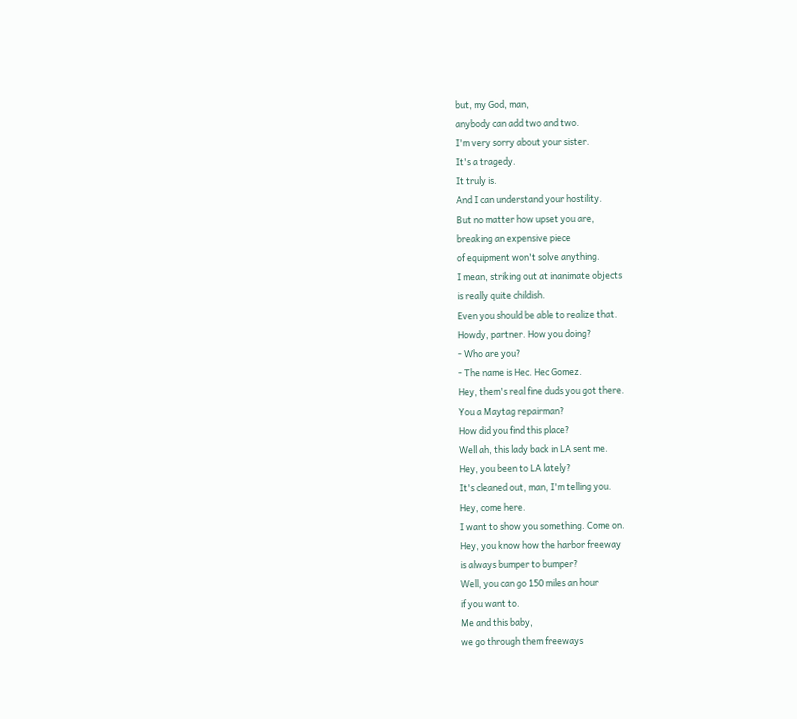but, my God, man,
anybody can add two and two.
I'm very sorry about your sister.
It's a tragedy.
It truly is.
And I can understand your hostility.
But no matter how upset you are,
breaking an expensive piece
of equipment won't solve anything.
I mean, striking out at inanimate objects
is really quite childish.
Even you should be able to realize that.
Howdy, partner. How you doing?
- Who are you?
- The name is Hec. Hec Gomez.
Hey, them's real fine duds you got there.
You a Maytag repairman?
How did you find this place?
Well ah, this lady back in LA sent me.
Hey, you been to LA lately?
It's cleaned out, man, I'm telling you.
Hey, come here.
I want to show you something. Come on.
Hey, you know how the harbor freeway
is always bumper to bumper?
Well, you can go 150 miles an hour
if you want to.
Me and this baby,
we go through them freeways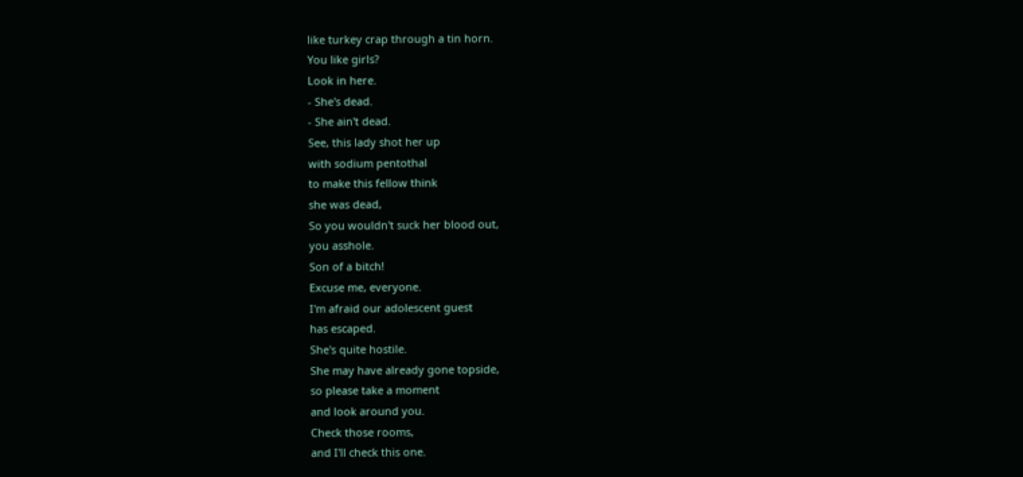like turkey crap through a tin horn.
You like girls?
Look in here.
- She's dead.
- She ain't dead.
See, this lady shot her up
with sodium pentothal
to make this fellow think
she was dead,
So you wouldn't suck her blood out,
you asshole.
Son of a bitch!
Excuse me, everyone.
I'm afraid our adolescent guest
has escaped.
She's quite hostile.
She may have already gone topside,
so please take a moment
and look around you.
Check those rooms,
and I'll check this one.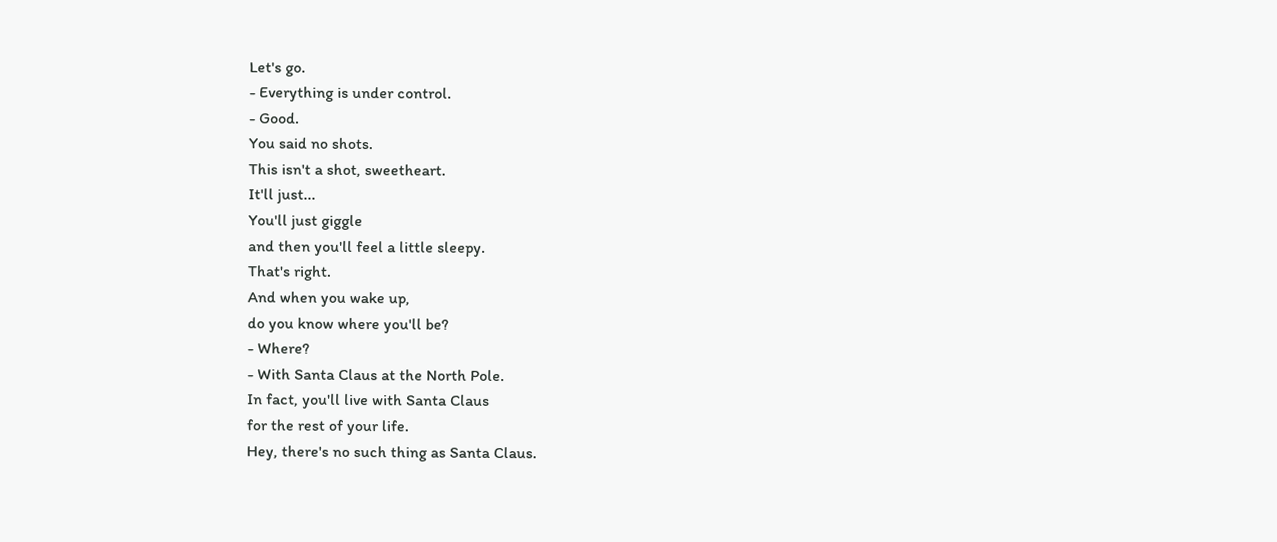Let's go.
- Everything is under control.
- Good.
You said no shots.
This isn't a shot, sweetheart.
It'll just...
You'll just giggle
and then you'll feel a little sleepy.
That's right.
And when you wake up,
do you know where you'll be?
- Where?
- With Santa Claus at the North Pole.
In fact, you'll live with Santa Claus
for the rest of your life.
Hey, there's no such thing as Santa Claus.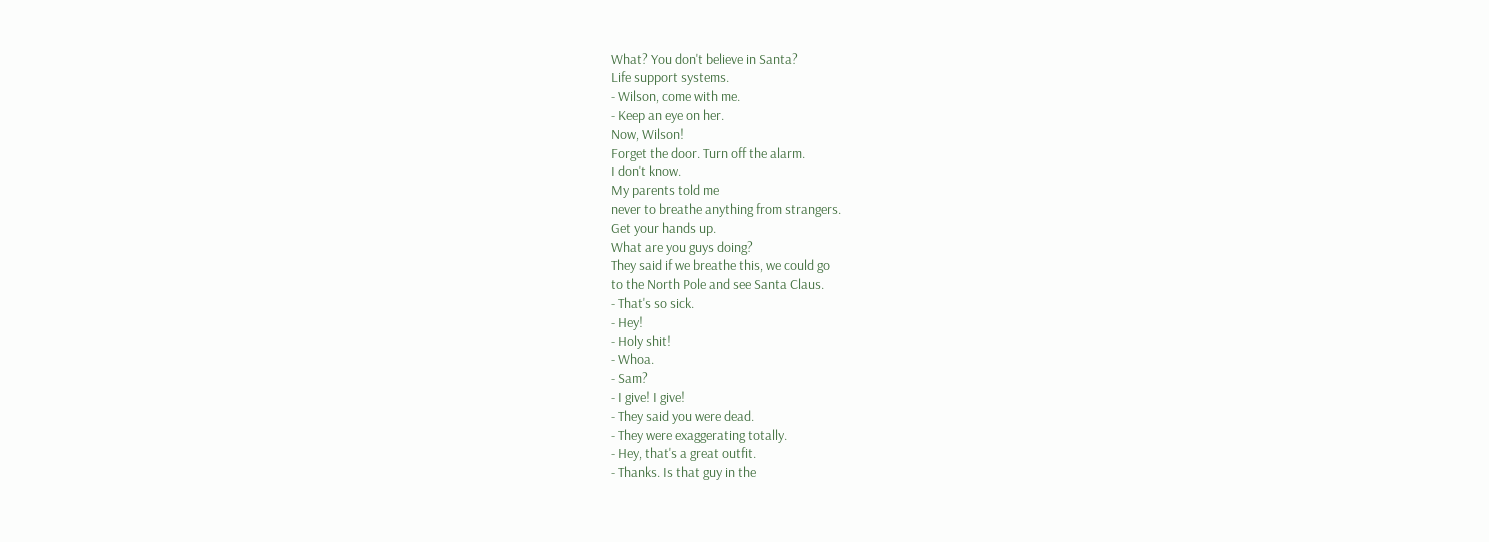What? You don't believe in Santa?
Life support systems.
- Wilson, come with me.
- Keep an eye on her.
Now, Wilson!
Forget the door. Turn off the alarm.
I don't know.
My parents told me
never to breathe anything from strangers.
Get your hands up.
What are you guys doing?
They said if we breathe this, we could go
to the North Pole and see Santa Claus.
- That's so sick.
- Hey!
- Holy shit!
- Whoa.
- Sam?
- I give! I give!
- They said you were dead.
- They were exaggerating totally.
- Hey, that's a great outfit.
- Thanks. Is that guy in the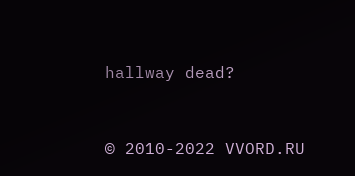hallway dead?


© 2010-2022 VVORD.RU